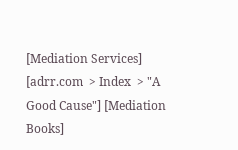[Mediation Services] [adrr.com  > Index  > "A Good Cause"] [Mediation Books]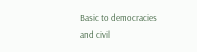Basic to democracies and civil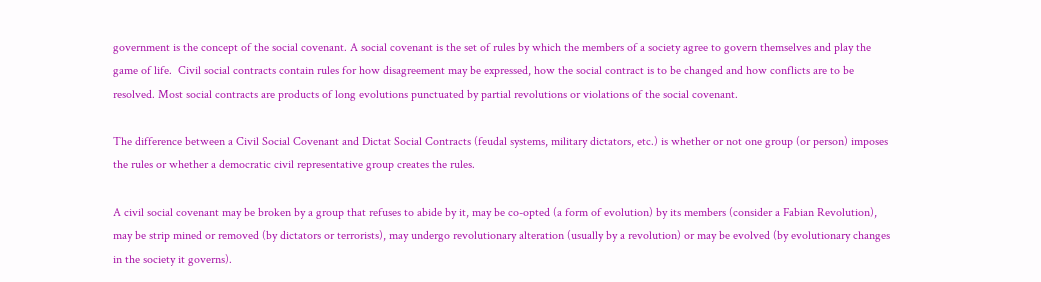government is the concept of the social covenant. A social covenant is the set of rules by which the members of a society agree to govern themselves and play the game of life.  Civil social contracts contain rules for how disagreement may be expressed, how the social contract is to be changed and how conflicts are to be resolved. Most social contracts are products of long evolutions punctuated by partial revolutions or violations of the social covenant.

The difference between a Civil Social Covenant and Dictat Social Contracts (feudal systems, military dictators, etc.) is whether or not one group (or person) imposes the rules or whether a democratic civil representative group creates the rules.

A civil social covenant may be broken by a group that refuses to abide by it, may be co-opted (a form of evolution) by its members (consider a Fabian Revolution), may be strip mined or removed (by dictators or terrorists), may undergo revolutionary alteration (usually by a revolution) or may be evolved (by evolutionary changes in the society it governs).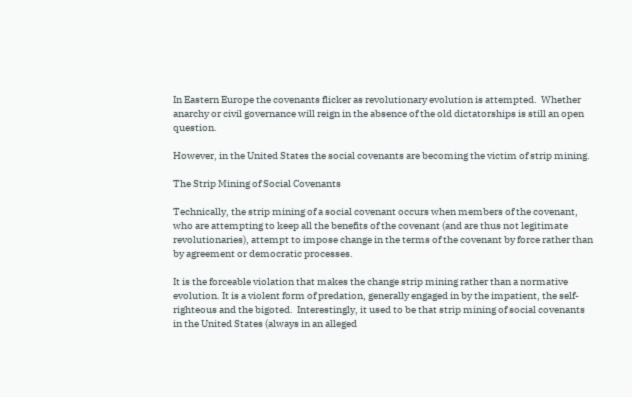In Eastern Europe the covenants flicker as revolutionary evolution is attempted.  Whether anarchy or civil governance will reign in the absence of the old dictatorships is still an open question.

However, in the United States the social covenants are becoming the victim of strip mining.

The Strip Mining of Social Covenants

Technically, the strip mining of a social covenant occurs when members of the covenant, who are attempting to keep all the benefits of the covenant (and are thus not legitimate revolutionaries), attempt to impose change in the terms of the covenant by force rather than by agreement or democratic processes.

It is the forceable violation that makes the change strip mining rather than a normative evolution. It is a violent form of predation, generally engaged in by the impatient, the self-righteous and the bigoted.  Interestingly, it used to be that strip mining of social covenants in the United States (always in an alleged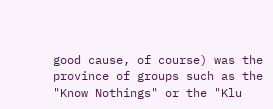good cause, of course) was the province of groups such as the "Know Nothings" or the "Klu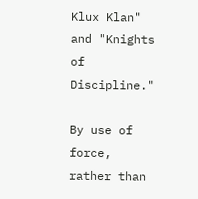Klux Klan" and "Knights of Discipline."

By use of force, rather than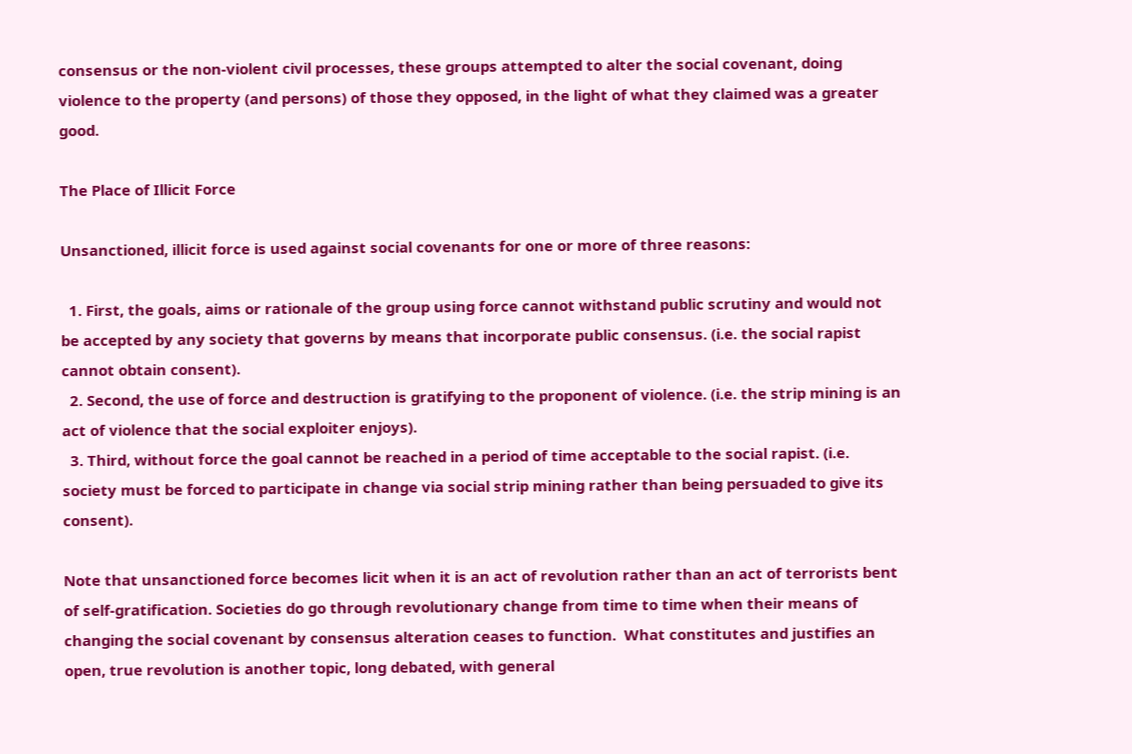consensus or the non-violent civil processes, these groups attempted to alter the social covenant, doing violence to the property (and persons) of those they opposed, in the light of what they claimed was a greater good.

The Place of Illicit Force

Unsanctioned, illicit force is used against social covenants for one or more of three reasons:

  1. First, the goals, aims or rationale of the group using force cannot withstand public scrutiny and would not be accepted by any society that governs by means that incorporate public consensus. (i.e. the social rapist cannot obtain consent).
  2. Second, the use of force and destruction is gratifying to the proponent of violence. (i.e. the strip mining is an act of violence that the social exploiter enjoys).
  3. Third, without force the goal cannot be reached in a period of time acceptable to the social rapist. (i.e. society must be forced to participate in change via social strip mining rather than being persuaded to give its consent).

Note that unsanctioned force becomes licit when it is an act of revolution rather than an act of terrorists bent of self-gratification. Societies do go through revolutionary change from time to time when their means of changing the social covenant by consensus alteration ceases to function.  What constitutes and justifies an open, true revolution is another topic, long debated, with general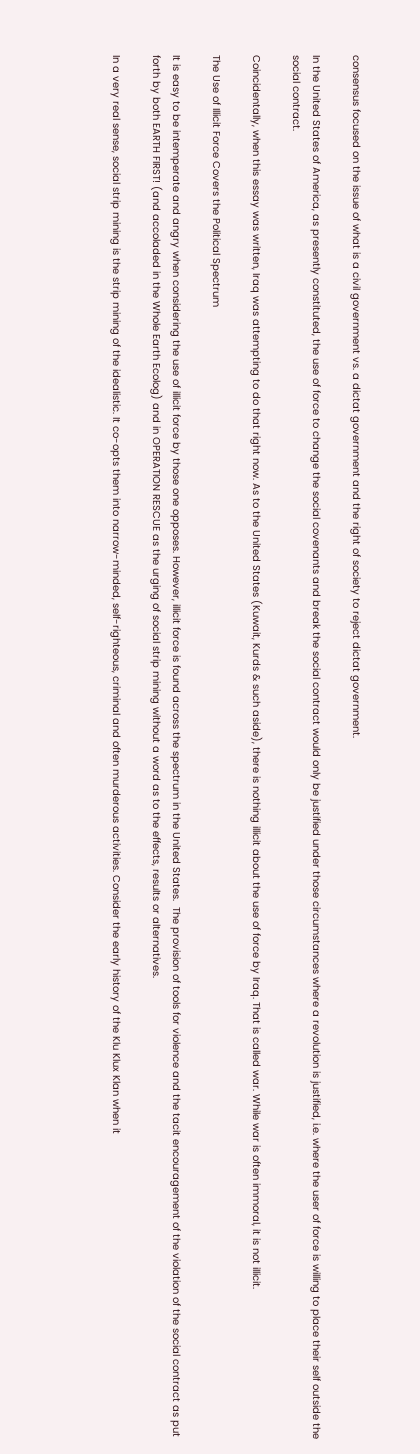consensus focused on the issue of what is a civil government vs. a dictat government and the right of society to reject dictat government.

In the United States of America, as presently constituted, the use of force to change the social covenants and break the social contract would only be justified under those circumstances where a revolution is justified, i.e. where the user of force is willing to place their self outside the social contract.

Coincidentally, when this essay was written, Iraq was attempting to do that right now. As to the United States (Kuwait, Kurds & such aside), there is nothing illicit about the use of force by Iraq. That is called war. While war is often immoral, it is not illicit.

The Use of Illicit Force Covers the Political Spectrum

It is easy to be intemperate and angry when considering the use of illicit force by those one opposes. However, illicit force is found across the spectrum in the United States.  The provision of tools for violence and the tacit encouragement of the violation of the social contract as put forth by both EARTH FIRST! (and accoladed in the Whole Earth Ecolog) and in OPERATION RESCUE as the urging of social strip mining without a word as to the effects, results or alternatives.

In a very real sense, social strip mining is the strip mining of the idealistic. It co-opts them into narrow-minded, self-righteous, criminal and often murderous activities. Consider the early history of the Klu Klux Klan when it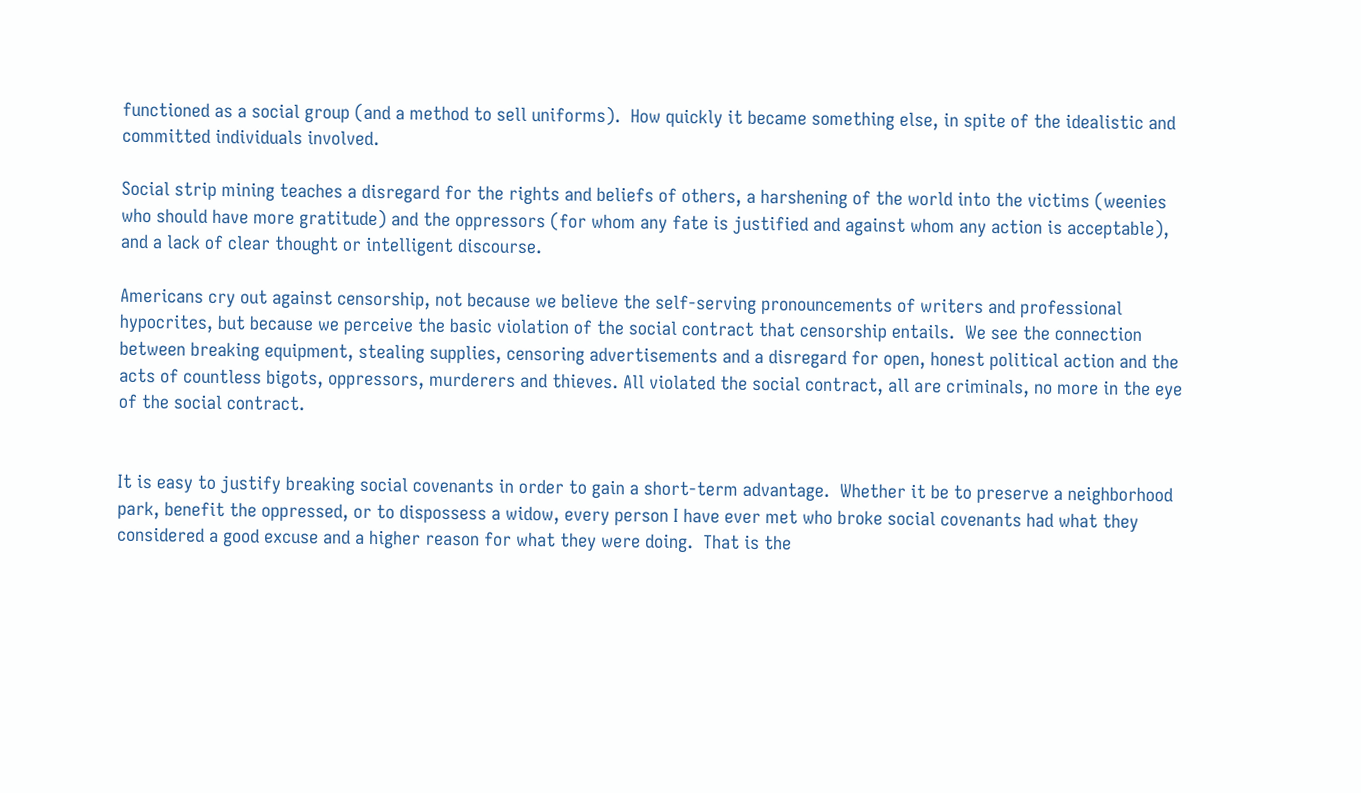functioned as a social group (and a method to sell uniforms).  How quickly it became something else, in spite of the idealistic and committed individuals involved.

Social strip mining teaches a disregard for the rights and beliefs of others, a harshening of the world into the victims (weenies who should have more gratitude) and the oppressors (for whom any fate is justified and against whom any action is acceptable), and a lack of clear thought or intelligent discourse.

Americans cry out against censorship, not because we believe the self-serving pronouncements of writers and professional hypocrites, but because we perceive the basic violation of the social contract that censorship entails.  We see the connection between breaking equipment, stealing supplies, censoring advertisements and a disregard for open, honest political action and the acts of countless bigots, oppressors, murderers and thieves. All violated the social contract, all are criminals, no more in the eye of the social contract.


It is easy to justify breaking social covenants in order to gain a short-term advantage.  Whether it be to preserve a neighborhood park, benefit the oppressed, or to dispossess a widow, every person I have ever met who broke social covenants had what they considered a good excuse and a higher reason for what they were doing.  That is the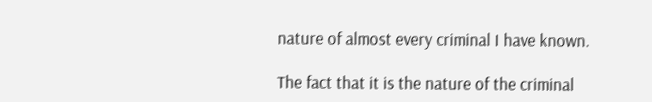nature of almost every criminal I have known.

The fact that it is the nature of the criminal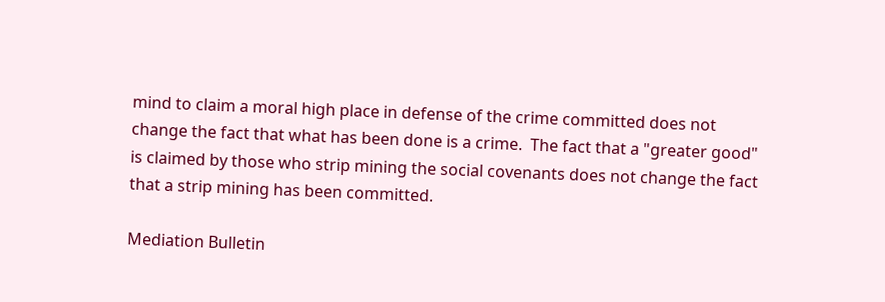mind to claim a moral high place in defense of the crime committed does not change the fact that what has been done is a crime.  The fact that a "greater good" is claimed by those who strip mining the social covenants does not change the fact that a strip mining has been committed.

Mediation Bulletin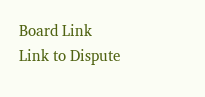Board Link
Link to Dispute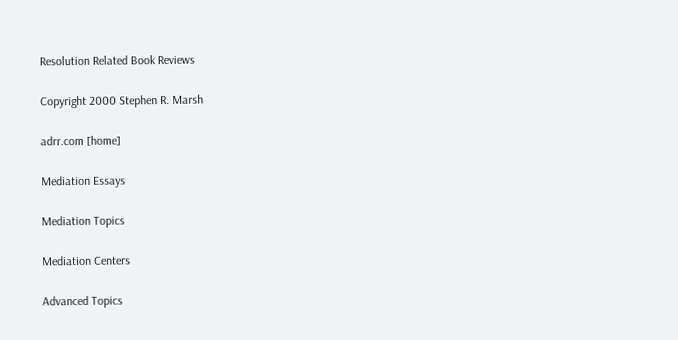Resolution Related Book Reviews

Copyright 2000 Stephen R. Marsh

adrr.com [home]

Mediation Essays

Mediation Topics

Mediation Centers

Advanced Topics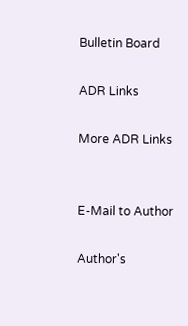Bulletin Board

ADR Links

More ADR Links


E-Mail to Author

Author's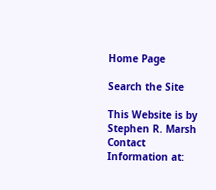Home Page

Search the Site

This Website is by Stephen R. Marsh
Contact Information at: